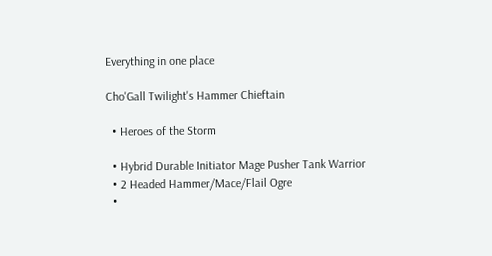Everything in one place

Cho'Gall Twilight's Hammer Chieftain

  • Heroes of the Storm

  • Hybrid Durable Initiator Mage Pusher Tank Warrior
  • 2 Headed Hammer/Mace/Flail Ogre
  •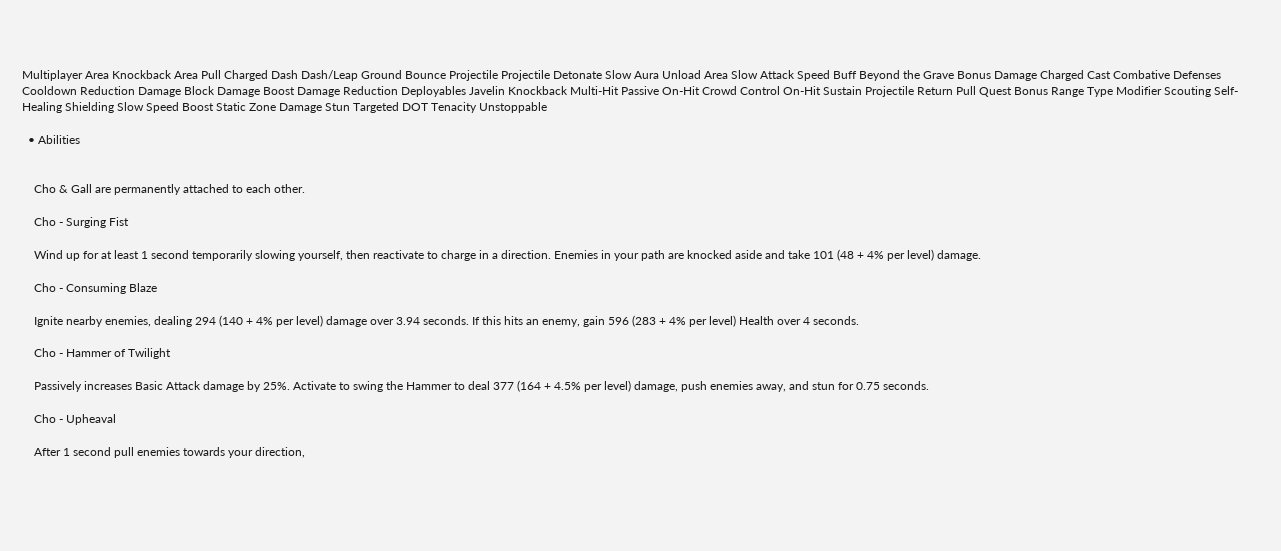Multiplayer Area Knockback Area Pull Charged Dash Dash/Leap Ground Bounce Projectile Projectile Detonate Slow Aura Unload Area Slow Attack Speed Buff Beyond the Grave Bonus Damage Charged Cast Combative Defenses Cooldown Reduction Damage Block Damage Boost Damage Reduction Deployables Javelin Knockback Multi-Hit Passive On-Hit Crowd Control On-Hit Sustain Projectile Return Pull Quest Bonus Range Type Modifier Scouting Self-Healing Shielding Slow Speed Boost Static Zone Damage Stun Targeted DOT Tenacity Unstoppable

  • Abilities


    Cho & Gall are permanently attached to each other.

    Cho - Surging Fist

    Wind up for at least 1 second temporarily slowing yourself, then reactivate to charge in a direction. Enemies in your path are knocked aside and take 101 (48 + 4% per level) damage.

    Cho - Consuming Blaze

    Ignite nearby enemies, dealing 294 (140 + 4% per level) damage over 3.94 seconds. If this hits an enemy, gain 596 (283 + 4% per level) Health over 4 seconds.

    Cho - Hammer of Twilight

    Passively increases Basic Attack damage by 25%. Activate to swing the Hammer to deal 377 (164 + 4.5% per level) damage, push enemies away, and stun for 0.75 seconds.

    Cho - Upheaval

    After 1 second pull enemies towards your direction,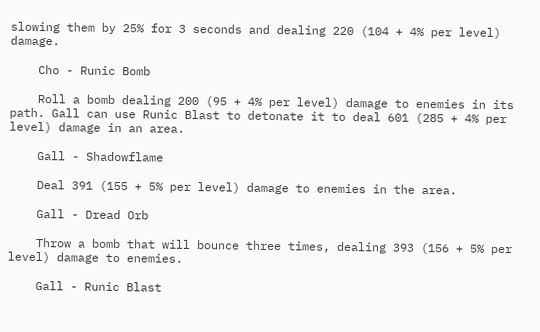slowing them by 25% for 3 seconds and dealing 220 (104 + 4% per level) damage.

    Cho - Runic Bomb

    Roll a bomb dealing 200 (95 + 4% per level) damage to enemies in its path. Gall can use Runic Blast to detonate it to deal 601 (285 + 4% per level) damage in an area.

    Gall - Shadowflame

    Deal 391 (155 + 5% per level) damage to enemies in the area.

    Gall - Dread Orb

    Throw a bomb that will bounce three times, dealing 393 (156 + 5% per level) damage to enemies.

    Gall - Runic Blast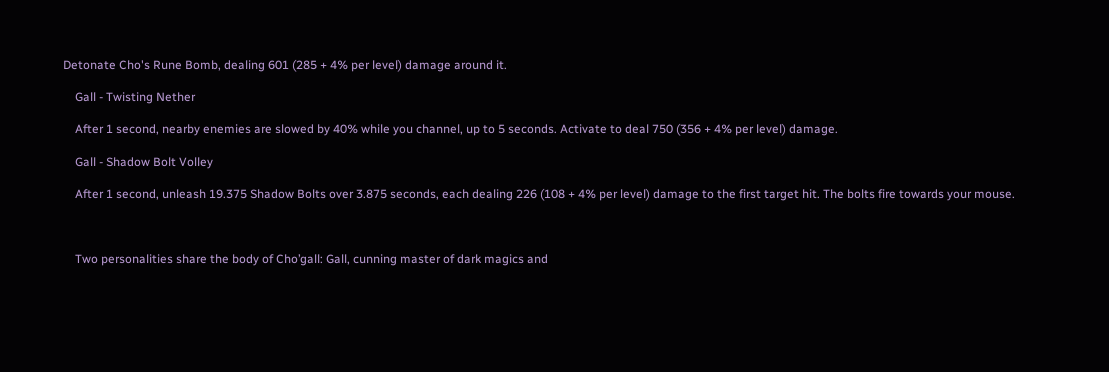Detonate Cho's Rune Bomb, dealing 601 (285 + 4% per level) damage around it.

    Gall - Twisting Nether

    After 1 second, nearby enemies are slowed by 40% while you channel, up to 5 seconds. Activate to deal 750 (356 + 4% per level) damage.

    Gall - Shadow Bolt Volley

    After 1 second, unleash 19.375 Shadow Bolts over 3.875 seconds, each dealing 226 (108 + 4% per level) damage to the first target hit. The bolts fire towards your mouse.



    Two personalities share the body of Cho’gall: Gall, cunning master of dark magics and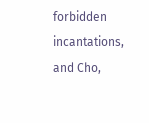forbidden incantations, and Cho,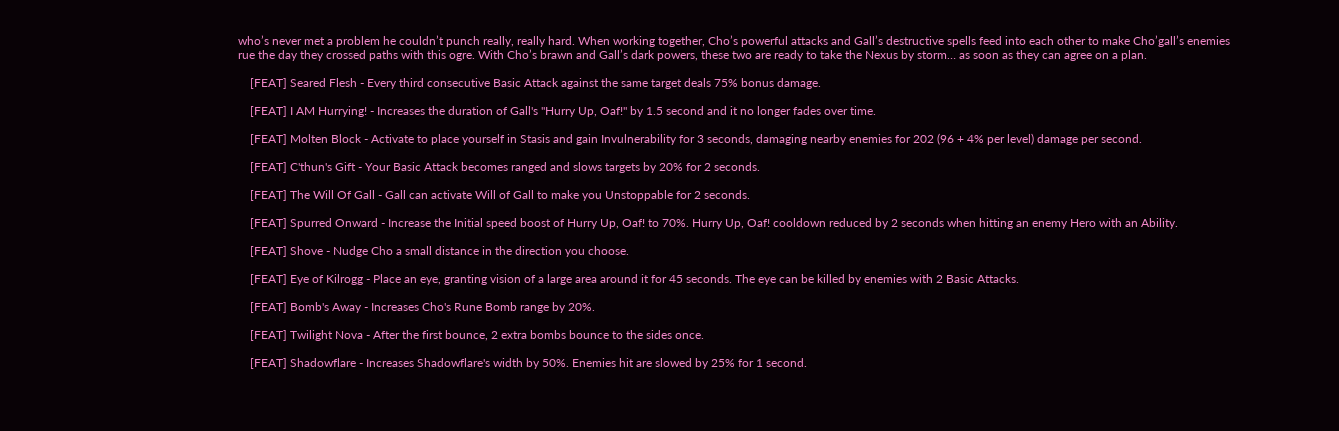who’s never met a problem he couldn’t punch really, really hard. When working together, Cho’s powerful attacks and Gall’s destructive spells feed into each other to make Cho’gall’s enemies rue the day they crossed paths with this ogre. With Cho’s brawn and Gall’s dark powers, these two are ready to take the Nexus by storm… as soon as they can agree on a plan.

    [FEAT] Seared Flesh - Every third consecutive Basic Attack against the same target deals 75% bonus damage.

    [FEAT] I AM Hurrying! - Increases the duration of Gall's "Hurry Up, Oaf!" by 1.5 second and it no longer fades over time.

    [FEAT] Molten Block - Activate to place yourself in Stasis and gain Invulnerability for 3 seconds, damaging nearby enemies for 202 (96 + 4% per level) damage per second.

    [FEAT] C'thun's Gift - Your Basic Attack becomes ranged and slows targets by 20% for 2 seconds.

    [FEAT] The Will Of Gall - Gall can activate Will of Gall to make you Unstoppable for 2 seconds.

    [FEAT] Spurred Onward - Increase the Initial speed boost of Hurry Up, Oaf! to 70%. Hurry Up, Oaf! cooldown reduced by 2 seconds when hitting an enemy Hero with an Ability.

    [FEAT] Shove - Nudge Cho a small distance in the direction you choose.

    [FEAT] Eye of Kilrogg - Place an eye, granting vision of a large area around it for 45 seconds. The eye can be killed by enemies with 2 Basic Attacks.

    [FEAT] Bomb's Away - Increases Cho's Rune Bomb range by 20%.

    [FEAT] Twilight Nova - After the first bounce, 2 extra bombs bounce to the sides once.

    [FEAT] Shadowflare - Increases Shadowflare's width by 50%. Enemies hit are slowed by 25% for 1 second.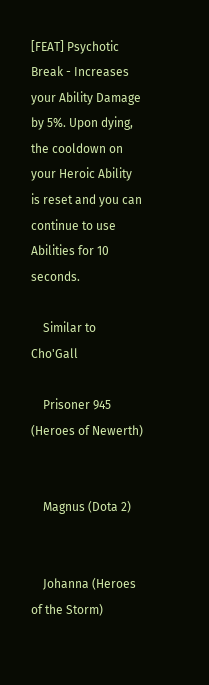[FEAT] Psychotic Break - Increases your Ability Damage by 5%. Upon dying, the cooldown on your Heroic Ability is reset and you can continue to use Abilities for 10 seconds.

    Similar to Cho'Gall

    Prisoner 945 (Heroes of Newerth)


    Magnus (Dota 2)


    Johanna (Heroes of the Storm)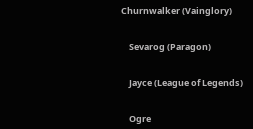Churnwalker (Vainglory)


    Sevarog (Paragon)


    Jayce (League of Legends)


    Ogre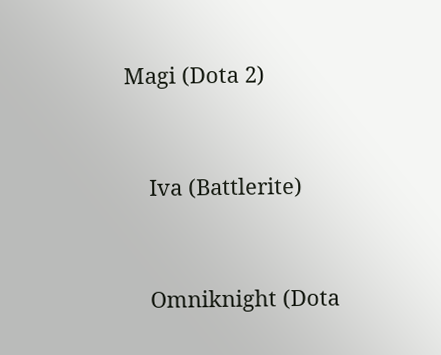Magi (Dota 2)


    Iva (Battlerite)


    Omniknight (Dota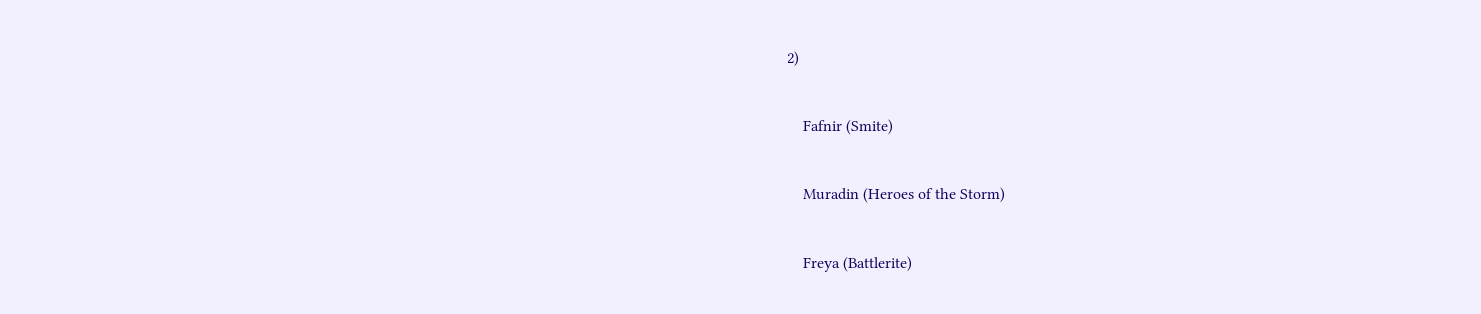2)


    Fafnir (Smite)


    Muradin (Heroes of the Storm)


    Freya (Battlerite)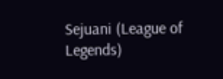Sejuani (League of Legends)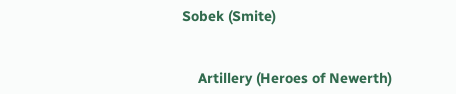Sobek (Smite)


    Artillery (Heroes of Newerth)